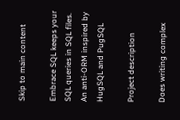Skip to main content

Embrace SQL keeps your SQL queries in SQL files. An anti-ORM inspired by HugSQL and PugSQL

Project description

Does writing complex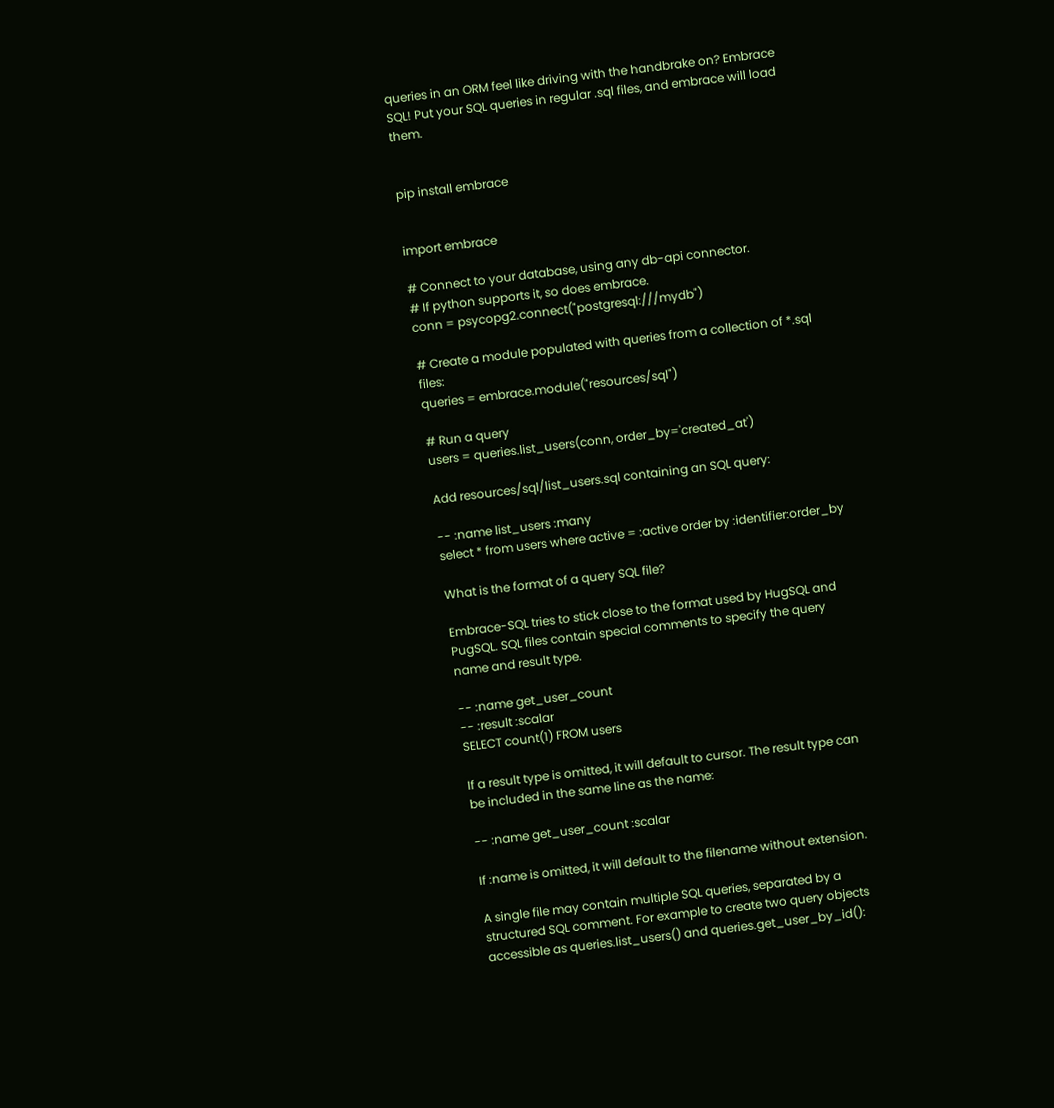queries in an ORM feel like driving with the handbrake on? Embrace SQL! Put your SQL queries in regular .sql files, and embrace will load them.


pip install embrace


import embrace

# Connect to your database, using any db-api connector.
# If python supports it, so does embrace.
conn = psycopg2.connect("postgresql:///mydb")

# Create a module populated with queries from a collection of *.sql files:
queries = embrace.module("resources/sql")

# Run a query
users = queries.list_users(conn, order_by='created_at')

Add resources/sql/list_users.sql containing an SQL query:

-- :name list_users :many
select * from users where active = :active order by :identifier:order_by

What is the format of a query SQL file?

Embrace-SQL tries to stick close to the format used by HugSQL and PugSQL. SQL files contain special comments to specify the query name and result type.

-- :name get_user_count
-- :result :scalar
SELECT count(1) FROM users

If a result type is omitted, it will default to cursor. The result type can be included in the same line as the name:

-- :name get_user_count :scalar

If :name is omitted, it will default to the filename without extension.

A single file may contain multiple SQL queries, separated by a structured SQL comment. For example to create two query objects accessible as queries.list_users() and queries.get_user_by_id():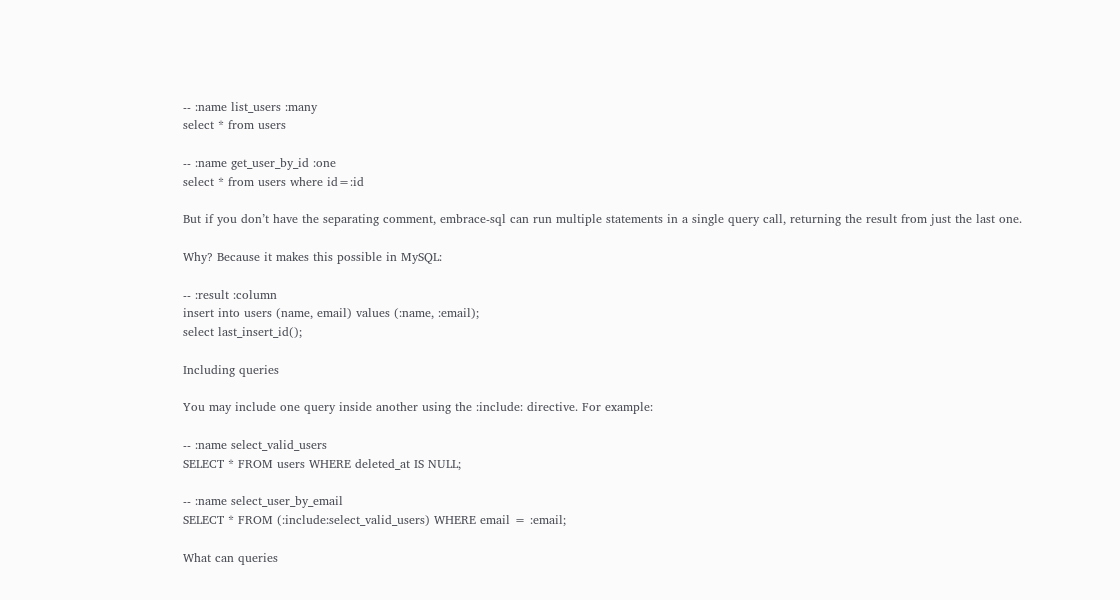-- :name list_users :many
select * from users

-- :name get_user_by_id :one
select * from users where id=:id

But if you don’t have the separating comment, embrace-sql can run multiple statements in a single query call, returning the result from just the last one.

Why? Because it makes this possible in MySQL:

-- :result :column
insert into users (name, email) values (:name, :email);
select last_insert_id();

Including queries

You may include one query inside another using the :include: directive. For example:

-- :name select_valid_users
SELECT * FROM users WHERE deleted_at IS NULL;

-- :name select_user_by_email
SELECT * FROM (:include:select_valid_users) WHERE email = :email;

What can queries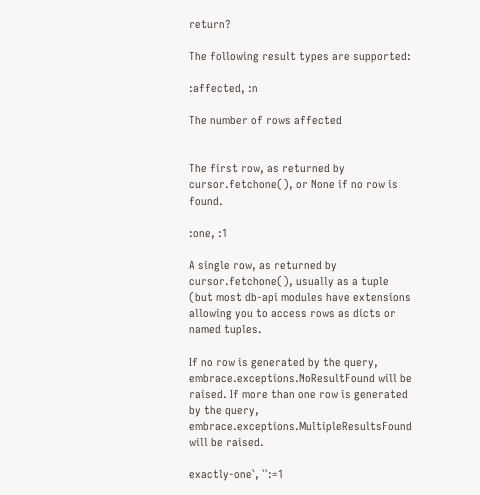return?

The following result types are supported:

:affected, :n

The number of rows affected


The first row, as returned by cursor.fetchone(), or None if no row is found.

:one, :1

A single row, as returned by cursor.fetchone(), usually as a tuple (but most db-api modules have extensions allowing you to access rows as dicts or named tuples.

If no row is generated by the query, embrace.exceptions.NoResultFound will be raised. If more than one row is generated by the query, embrace.exceptions.MultipleResultsFound will be raised.

exactly-one`, ``:=1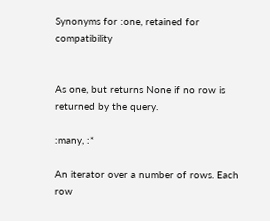Synonyms for :one, retained for compatibility


As one, but returns None if no row is returned by the query.

:many, :*

An iterator over a number of rows. Each row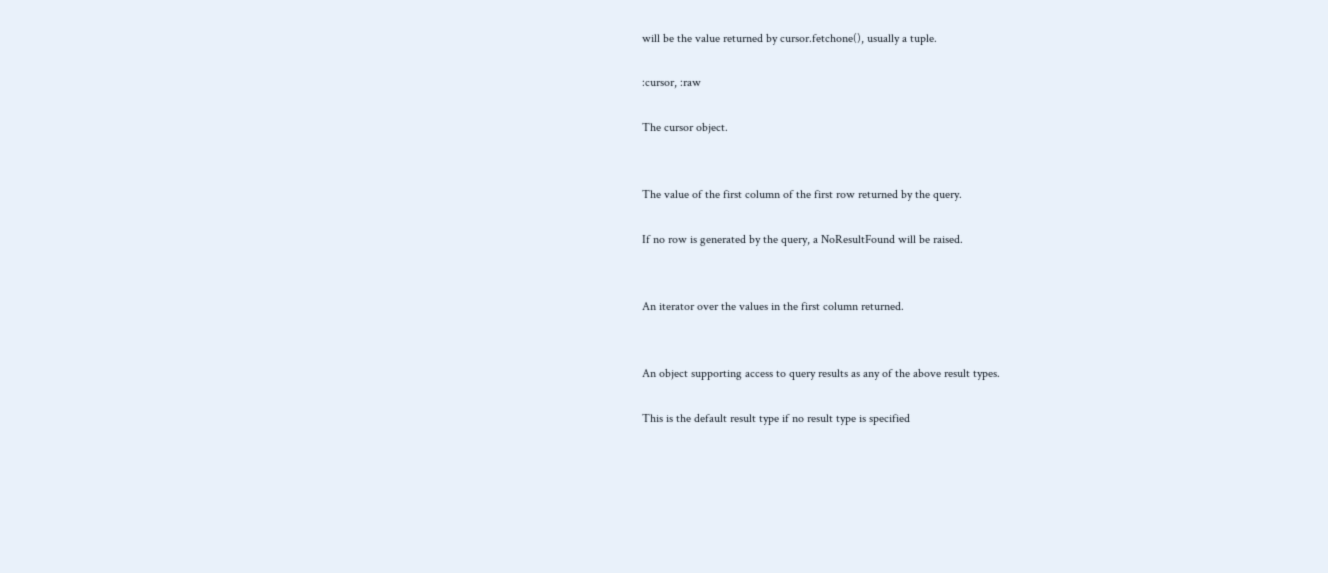will be the value returned by cursor.fetchone(), usually a tuple.

:cursor, :raw

The cursor object.


The value of the first column of the first row returned by the query.

If no row is generated by the query, a NoResultFound will be raised.


An iterator over the values in the first column returned.


An object supporting access to query results as any of the above result types.

This is the default result type if no result type is specified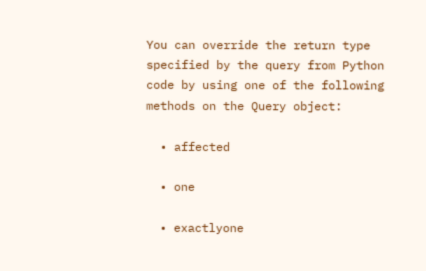You can override the return type specified by the query from Python code by using one of the following methods on the Query object:

  • affected

  • one

  • exactlyone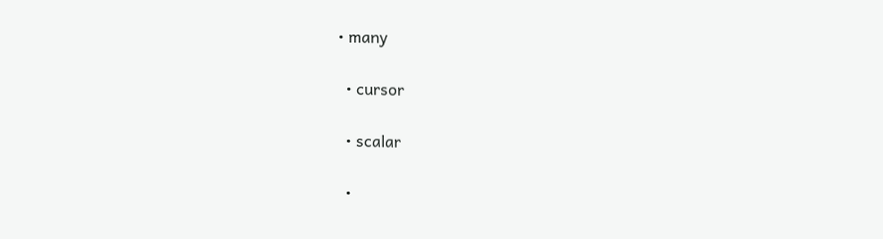• many

  • cursor

  • scalar

  •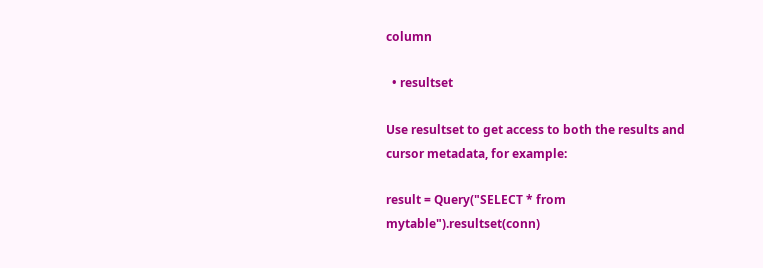column

  • resultset

Use resultset to get access to both the results and cursor metadata, for example:

result = Query("SELECT * from mytable").resultset(conn)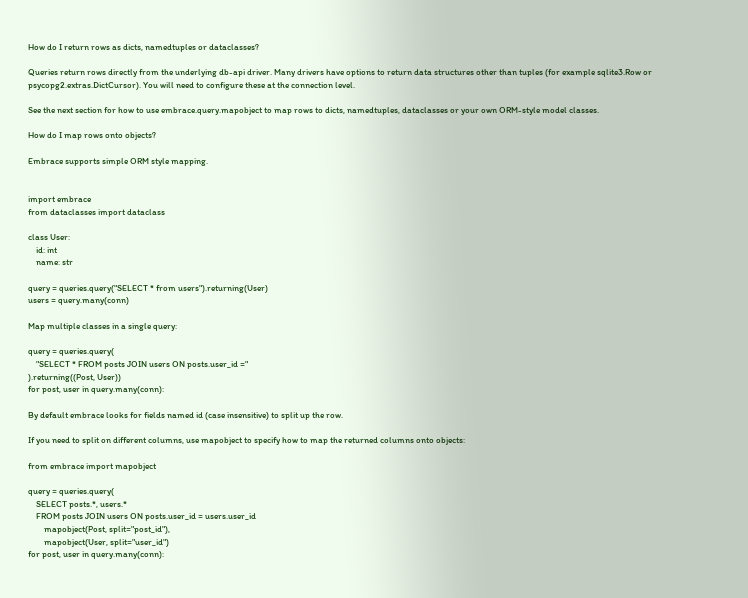How do I return rows as dicts, namedtuples or dataclasses?

Queries return rows directly from the underlying db-api driver. Many drivers have options to return data structures other than tuples (for example sqlite3.Row or psycopg2.extras.DictCursor). You will need to configure these at the connection level.

See the next section for how to use embrace.query.mapobject to map rows to dicts, namedtuples, dataclasses or your own ORM-style model classes.

How do I map rows onto objects?

Embrace supports simple ORM style mapping.


import embrace
from dataclasses import dataclass

class User:
    id: int
    name: str

query = queries.query("SELECT * from users").returning(User)
users = query.many(conn)

Map multiple classes in a single query:

query = queries.query(
    "SELECT * FROM posts JOIN users ON posts.user_id ="
).returning((Post, User))
for post, user in query.many(conn):

By default embrace looks for fields named id (case insensitive) to split up the row.

If you need to split on different columns, use mapobject to specify how to map the returned columns onto objects:

from embrace import mapobject

query = queries.query(
    SELECT posts.*, users.*
    FROM posts JOIN users ON posts.user_id = users.user_id
        mapobject(Post, split="post_id"),
        mapobject(User, split="user_id")
for post, user in query.many(conn):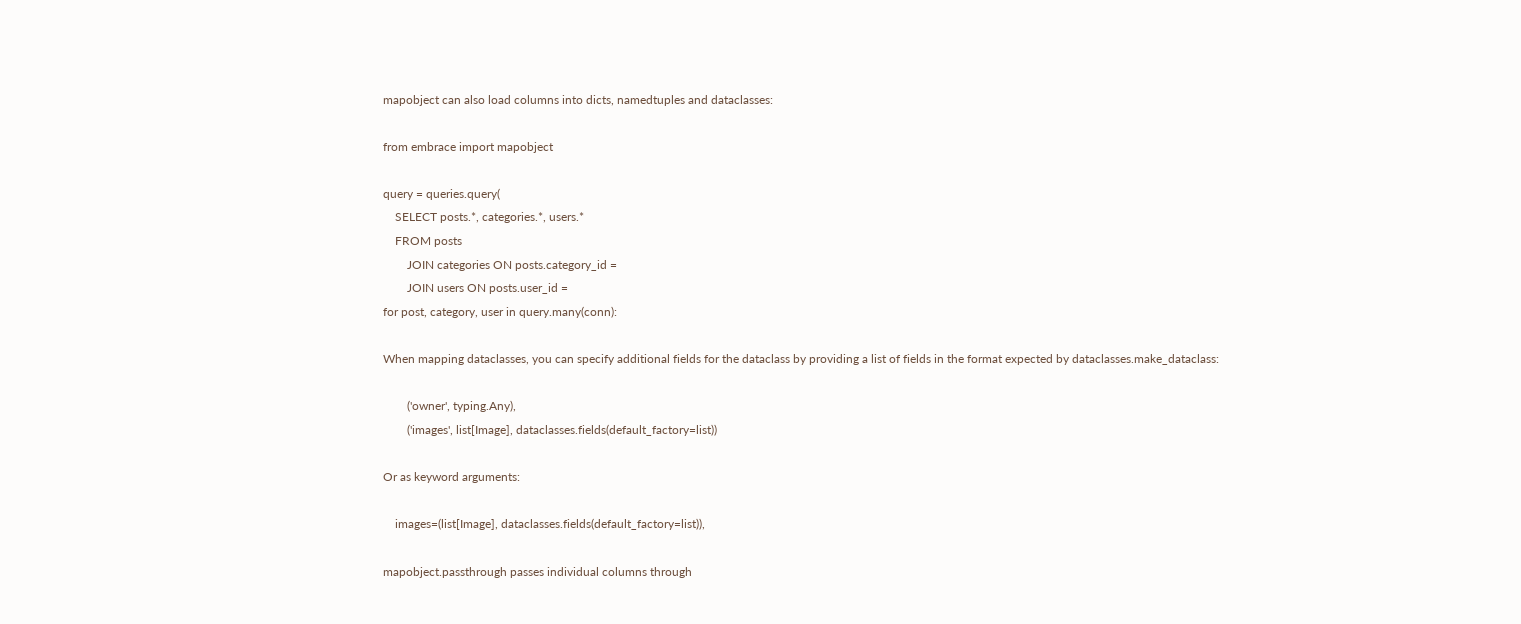mapobject can also load columns into dicts, namedtuples and dataclasses:

from embrace import mapobject

query = queries.query(
    SELECT posts.*, categories.*, users.*
    FROM posts
        JOIN categories ON posts.category_id =
        JOIN users ON posts.user_id =
for post, category, user in query.many(conn):

When mapping dataclasses, you can specify additional fields for the dataclass by providing a list of fields in the format expected by dataclasses.make_dataclass:

        ('owner', typing.Any),
        ('images', list[Image], dataclasses.fields(default_factory=list))

Or as keyword arguments:

    images=(list[Image], dataclasses.fields(default_factory=list)),

mapobject.passthrough passes individual columns through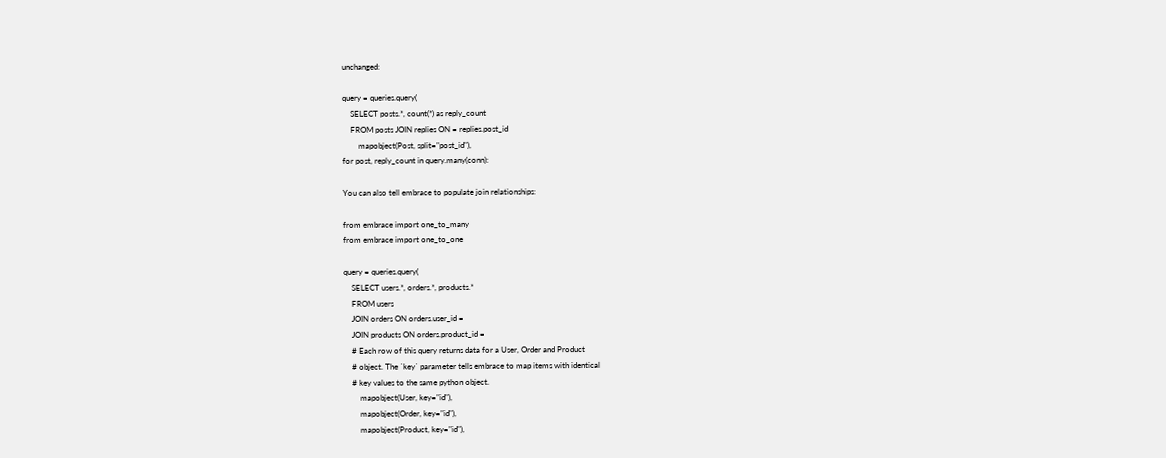unchanged:

query = queries.query(
    SELECT posts.*, count(*) as reply_count
    FROM posts JOIN replies ON = replies.post_id
        mapobject(Post, split="post_id"),
for post, reply_count in query.many(conn):

You can also tell embrace to populate join relationships:

from embrace import one_to_many
from embrace import one_to_one

query = queries.query(
    SELECT users.*, orders.*, products.*
    FROM users
    JOIN orders ON orders.user_id =
    JOIN products ON orders.product_id =
    # Each row of this query returns data for a User, Order and Product
    # object. The `key` parameter tells embrace to map items with identical
    # key values to the same python object.
        mapobject(User, key="id"),
        mapobject(Order, key="id"),
        mapobject(Product, key="id"),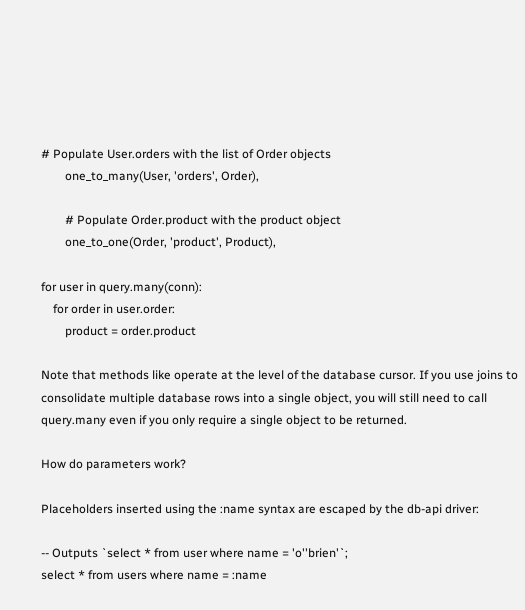# Populate User.orders with the list of Order objects
        one_to_many(User, 'orders', Order),

        # Populate Order.product with the product object
        one_to_one(Order, 'product', Product),

for user in query.many(conn):
    for order in user.order:
        product = order.product

Note that methods like operate at the level of the database cursor. If you use joins to consolidate multiple database rows into a single object, you will still need to call query.many even if you only require a single object to be returned.

How do parameters work?

Placeholders inserted using the :name syntax are escaped by the db-api driver:

-- Outputs `select * from user where name = 'o''brien'`;
select * from users where name = :name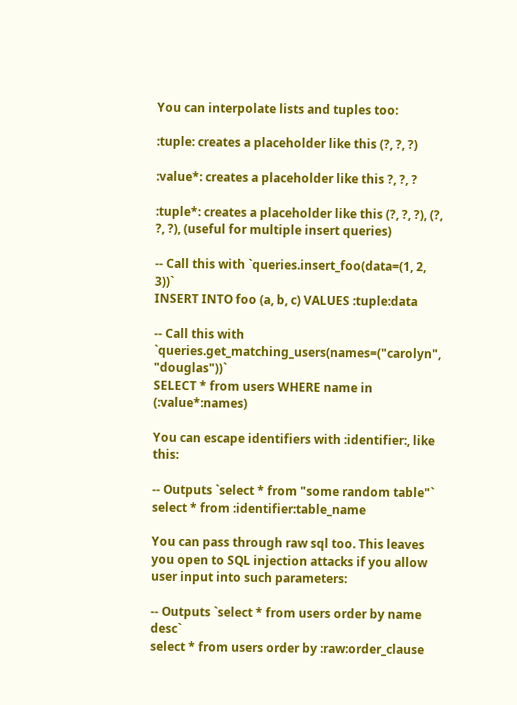You can interpolate lists and tuples too:

:tuple: creates a placeholder like this (?, ?, ?)

:value*: creates a placeholder like this ?, ?, ?

:tuple*: creates a placeholder like this (?, ?, ?), (?, ?, ?), (useful for multiple insert queries)

-- Call this with `queries.insert_foo(data=(1, 2, 3))`
INSERT INTO foo (a, b, c) VALUES :tuple:data

-- Call this with `queries.get_matching_users(names=("carolyn", "douglas"))`
SELECT * from users WHERE name in (:value*:names)

You can escape identifiers with :identifier:, like this:

-- Outputs `select * from "some random table"`
select * from :identifier:table_name

You can pass through raw sql too. This leaves you open to SQL injection attacks if you allow user input into such parameters:

-- Outputs `select * from users order by name desc`
select * from users order by :raw:order_clause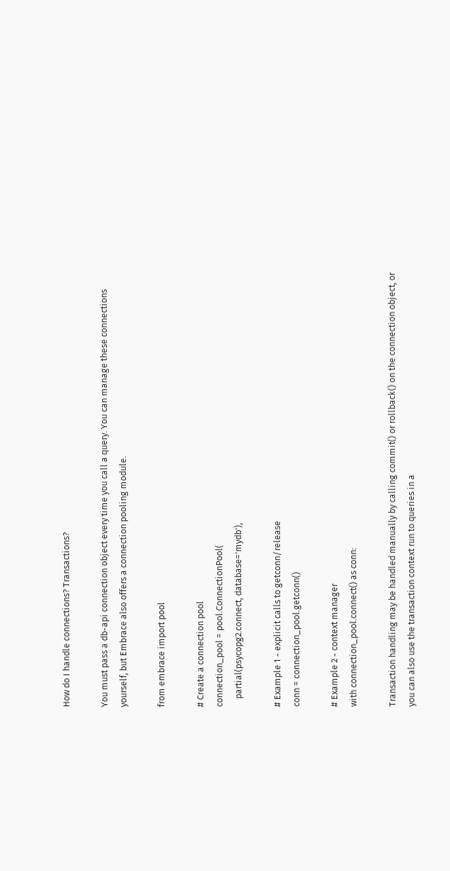How do I handle connections? Transactions?

You must pass a db-api connection object every time you call a query. You can manage these connections yourself, but Embrace also offers a connection pooling module.

from embrace import pool

# Create a connection pool
connection_pool = pool.ConnectionPool(
    partial(psycopg2.connect, database='mydb'),

# Example 1 - explicit calls to getconn/release
conn = connection_pool.getconn()

# Example 2 - context manager
with connection_pool.connect() as conn:

Transaction handling may be handled manually by calling commit() or rollback() on the connection object, or you can also use the transaction context run to queries in a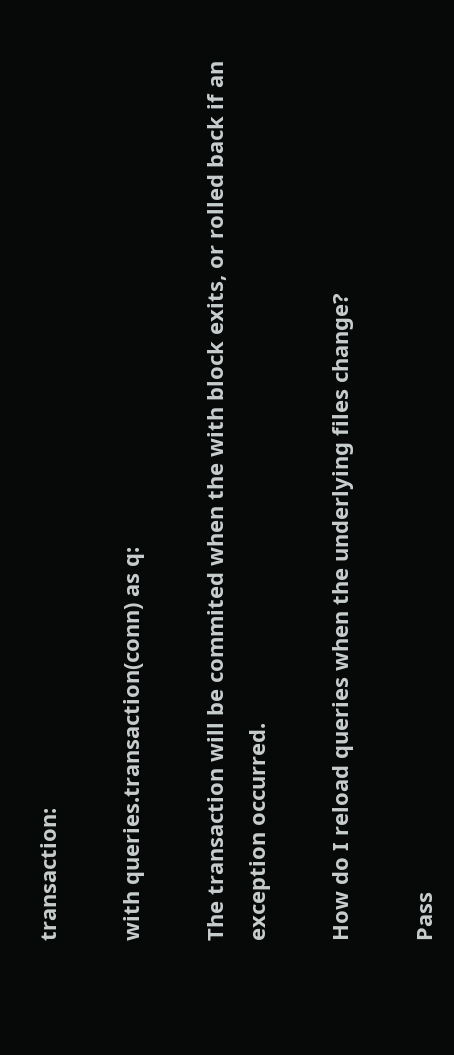transaction:

with queries.transaction(conn) as q:

The transaction will be commited when the with block exits, or rolled back if an exception occurred.

How do I reload queries when the underlying files change?

Pass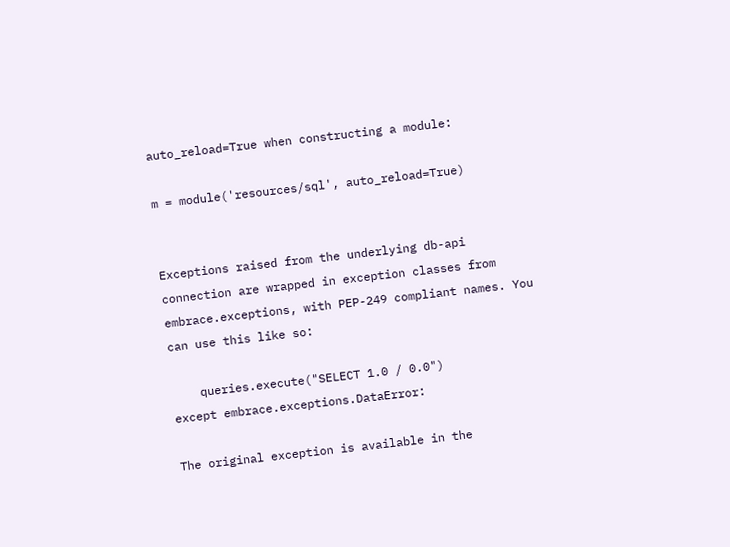auto_reload=True when constructing a module:

m = module('resources/sql', auto_reload=True)


Exceptions raised from the underlying db-api connection are wrapped in exception classes from embrace.exceptions, with PEP-249 compliant names. You can use this like so:

    queries.execute("SELECT 1.0 / 0.0")
except embrace.exceptions.DataError:

The original exception is available in the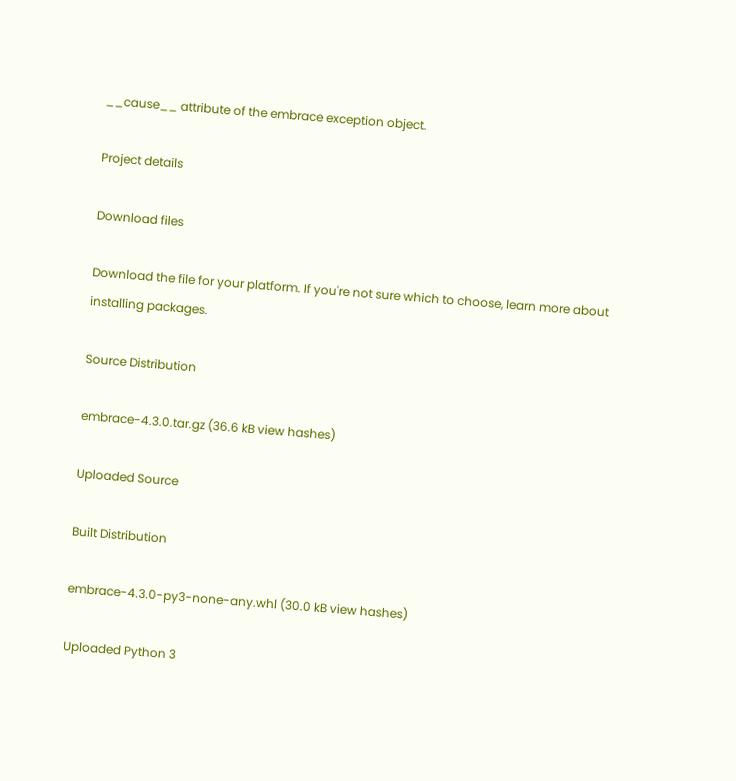__cause__ attribute of the embrace exception object.

Project details

Download files

Download the file for your platform. If you're not sure which to choose, learn more about installing packages.

Source Distribution

embrace-4.3.0.tar.gz (36.6 kB view hashes)

Uploaded Source

Built Distribution

embrace-4.3.0-py3-none-any.whl (30.0 kB view hashes)

Uploaded Python 3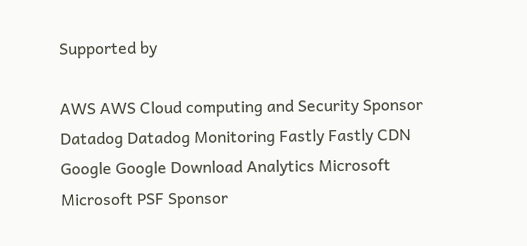Supported by

AWS AWS Cloud computing and Security Sponsor Datadog Datadog Monitoring Fastly Fastly CDN Google Google Download Analytics Microsoft Microsoft PSF Sponsor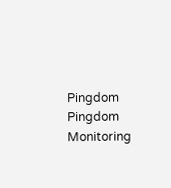Pingdom Pingdom Monitoring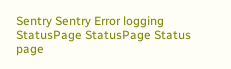Sentry Sentry Error logging StatusPage StatusPage Status page